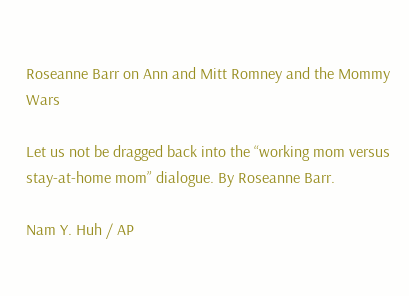Roseanne Barr on Ann and Mitt Romney and the Mommy Wars

Let us not be dragged back into the “working mom versus stay-at-home mom” dialogue. By Roseanne Barr.

Nam Y. Huh / AP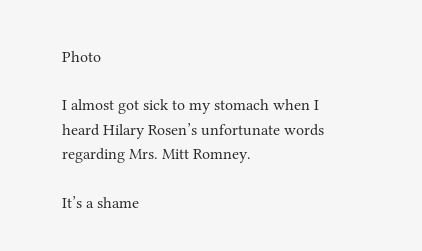Photo

I almost got sick to my stomach when I heard Hilary Rosen’s unfortunate words regarding Mrs. Mitt Romney.

It’s a shame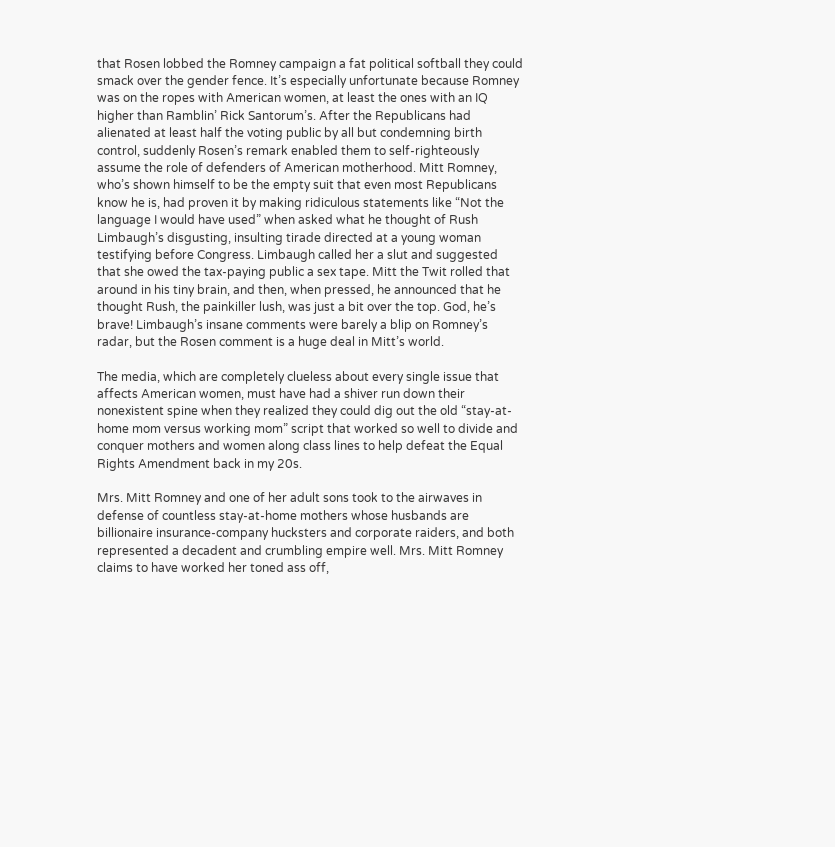that Rosen lobbed the Romney campaign a fat political softball they could smack over the gender fence. It’s especially unfortunate because Romney was on the ropes with American women, at least the ones with an IQ higher than Ramblin’ Rick Santorum’s. After the Republicans had alienated at least half the voting public by all but condemning birth control, suddenly Rosen’s remark enabled them to self-righteously assume the role of defenders of American motherhood. Mitt Romney, who’s shown himself to be the empty suit that even most Republicans know he is, had proven it by making ridiculous statements like “Not the language I would have used” when asked what he thought of Rush Limbaugh’s disgusting, insulting tirade directed at a young woman testifying before Congress. Limbaugh called her a slut and suggested that she owed the tax-paying public a sex tape. Mitt the Twit rolled that around in his tiny brain, and then, when pressed, he announced that he thought Rush, the painkiller lush, was just a bit over the top. God, he’s brave! Limbaugh’s insane comments were barely a blip on Romney’s radar, but the Rosen comment is a huge deal in Mitt’s world.

The media, which are completely clueless about every single issue that affects American women, must have had a shiver run down their nonexistent spine when they realized they could dig out the old “stay-at-home mom versus working mom” script that worked so well to divide and conquer mothers and women along class lines to help defeat the Equal Rights Amendment back in my 20s.

Mrs. Mitt Romney and one of her adult sons took to the airwaves in defense of countless stay-at-home mothers whose husbands are billionaire insurance-company hucksters and corporate raiders, and both represented a decadent and crumbling empire well. Mrs. Mitt Romney claims to have worked her toned ass off,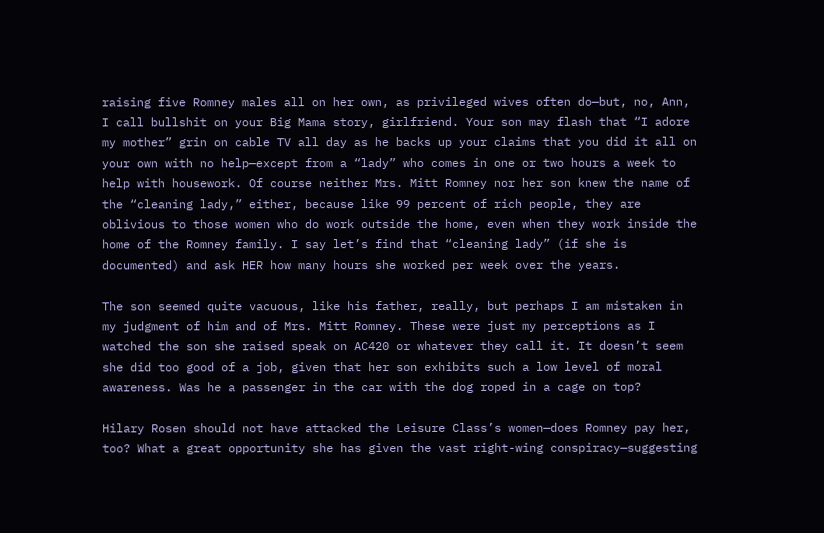raising five Romney males all on her own, as privileged wives often do—but, no, Ann, I call bullshit on your Big Mama story, girlfriend. Your son may flash that “I adore my mother” grin on cable TV all day as he backs up your claims that you did it all on your own with no help—except from a “lady” who comes in one or two hours a week to help with housework. Of course neither Mrs. Mitt Romney nor her son knew the name of the “cleaning lady,” either, because like 99 percent of rich people, they are oblivious to those women who do work outside the home, even when they work inside the home of the Romney family. I say let’s find that “cleaning lady” (if she is documented) and ask HER how many hours she worked per week over the years.

The son seemed quite vacuous, like his father, really, but perhaps I am mistaken in my judgment of him and of Mrs. Mitt Romney. These were just my perceptions as I watched the son she raised speak on AC420 or whatever they call it. It doesn’t seem she did too good of a job, given that her son exhibits such a low level of moral awareness. Was he a passenger in the car with the dog roped in a cage on top?

Hilary Rosen should not have attacked the Leisure Class’s women—does Romney pay her, too? What a great opportunity she has given the vast right-wing conspiracy—suggesting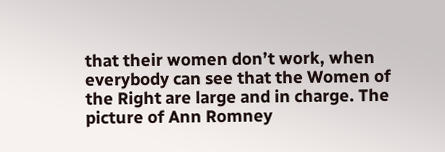that their women don’t work, when everybody can see that the Women of the Right are large and in charge. The picture of Ann Romney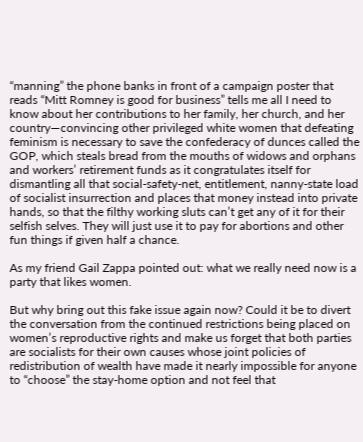“manning” the phone banks in front of a campaign poster that reads “Mitt Romney is good for business” tells me all I need to know about her contributions to her family, her church, and her country—convincing other privileged white women that defeating feminism is necessary to save the confederacy of dunces called the GOP, which steals bread from the mouths of widows and orphans and workers’ retirement funds as it congratulates itself for dismantling all that social-safety-net, entitlement, nanny-state load of socialist insurrection and places that money instead into private hands, so that the filthy working sluts can’t get any of it for their selfish selves. They will just use it to pay for abortions and other fun things if given half a chance.

As my friend Gail Zappa pointed out: what we really need now is a party that likes women.

But why bring out this fake issue again now? Could it be to divert the conversation from the continued restrictions being placed on women’s reproductive rights and make us forget that both parties are socialists for their own causes whose joint policies of redistribution of wealth have made it nearly impossible for anyone to “choose” the stay-home option and not feel that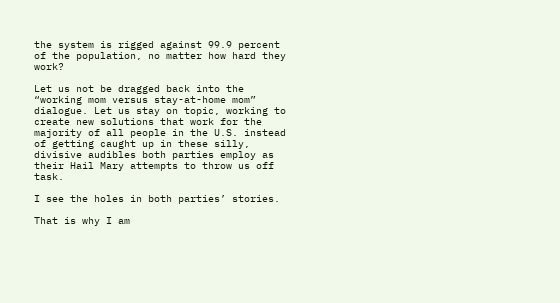the system is rigged against 99.9 percent of the population, no matter how hard they work?

Let us not be dragged back into the “working mom versus stay-at-home mom” dialogue. Let us stay on topic, working to create new solutions that work for the majority of all people in the U.S. instead of getting caught up in these silly, divisive audibles both parties employ as their Hail Mary attempts to throw us off task.

I see the holes in both parties’ stories.

That is why I am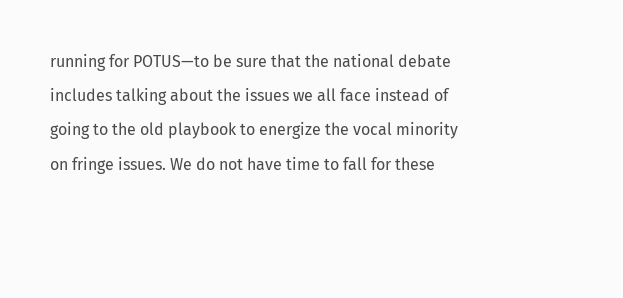running for POTUS—to be sure that the national debate includes talking about the issues we all face instead of going to the old playbook to energize the vocal minority on fringe issues. We do not have time to fall for these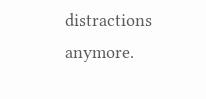distractions anymore.